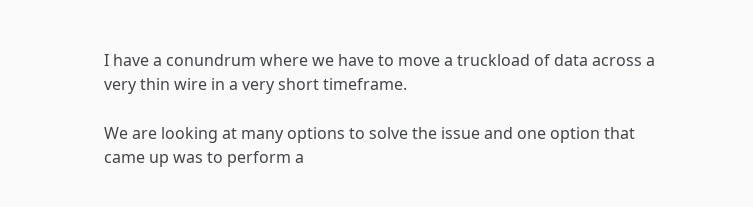I have a conundrum where we have to move a truckload of data across a
very thin wire in a very short timeframe.

We are looking at many options to solve the issue and one option that
came up was to perform a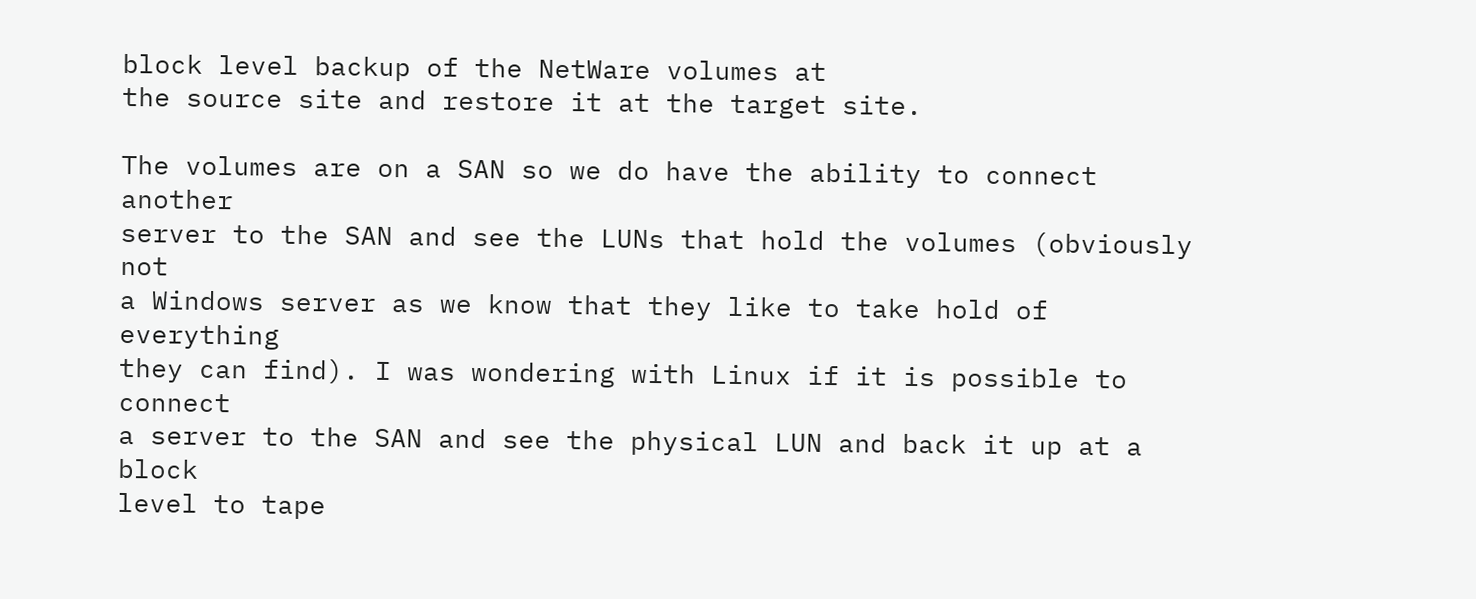block level backup of the NetWare volumes at
the source site and restore it at the target site.

The volumes are on a SAN so we do have the ability to connect another
server to the SAN and see the LUNs that hold the volumes (obviously not
a Windows server as we know that they like to take hold of everything
they can find). I was wondering with Linux if it is possible to connect
a server to the SAN and see the physical LUN and back it up at a block
level to tape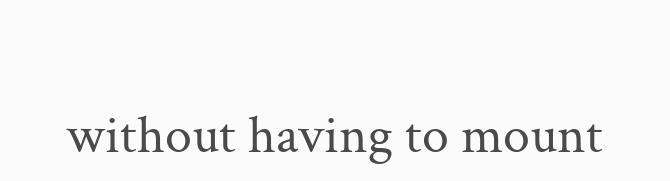without having to mount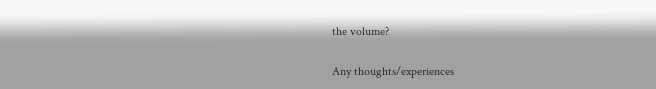the volume?

Any thoughts/experiences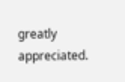greatly appreciated.